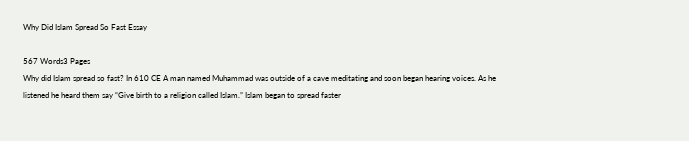Why Did Islam Spread So Fast Essay

567 Words3 Pages
Why did Islam spread so fast? In 610 CE A man named Muhammad was outside of a cave meditating and soon began hearing voices. As he listened he heard them say “Give birth to a religion called Islam.” Islam began to spread faster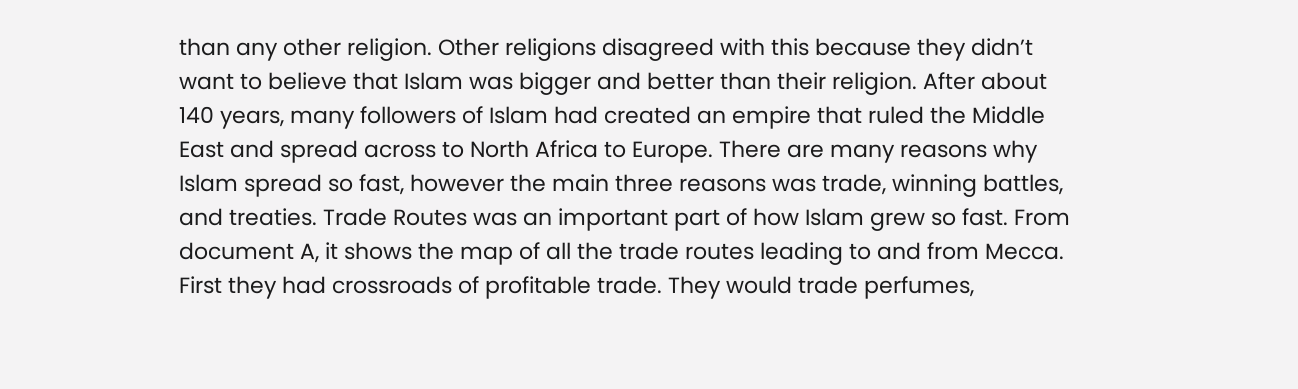than any other religion. Other religions disagreed with this because they didn’t want to believe that Islam was bigger and better than their religion. After about 140 years, many followers of Islam had created an empire that ruled the Middle East and spread across to North Africa to Europe. There are many reasons why Islam spread so fast, however the main three reasons was trade, winning battles, and treaties. Trade Routes was an important part of how Islam grew so fast. From document A, it shows the map of all the trade routes leading to and from Mecca. First they had crossroads of profitable trade. They would trade perfumes,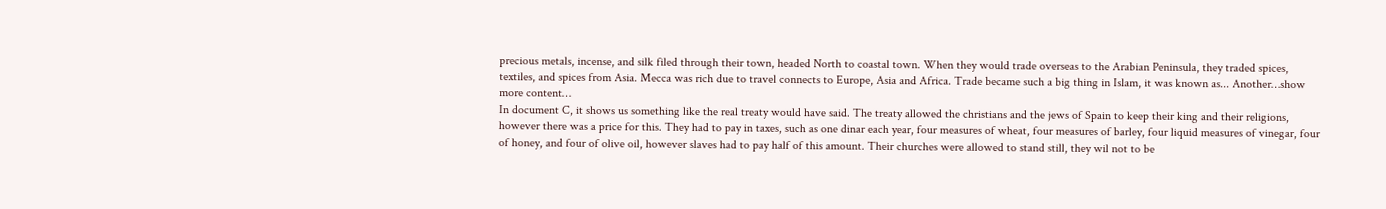precious metals, incense, and silk filed through their town, headed North to coastal town. When they would trade overseas to the Arabian Peninsula, they traded spices, textiles, and spices from Asia. Mecca was rich due to travel connects to Europe, Asia and Africa. Trade became such a big thing in Islam, it was known as... Another…show more content…
In document C, it shows us something like the real treaty would have said. The treaty allowed the christians and the jews of Spain to keep their king and their religions, however there was a price for this. They had to pay in taxes, such as one dinar each year, four measures of wheat, four measures of barley, four liquid measures of vinegar, four of honey, and four of olive oil, however slaves had to pay half of this amount. Their churches were allowed to stand still, they wil not to be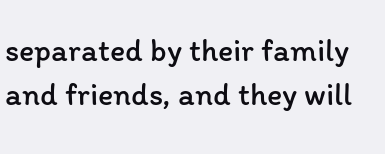separated by their family and friends, and they will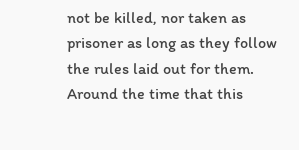not be killed, nor taken as prisoner as long as they follow the rules laid out for them. Around the time that this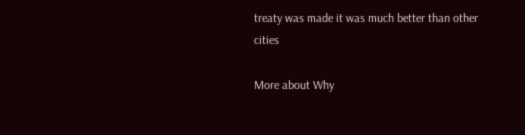treaty was made it was much better than other cities

More about Why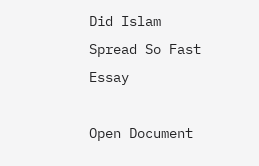Did Islam Spread So Fast Essay

Open Document